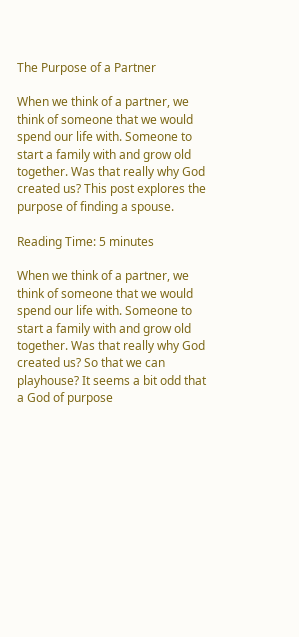The Purpose of a Partner

When we think of a partner, we think of someone that we would spend our life with. Someone to start a family with and grow old together. Was that really why God created us? This post explores the purpose of finding a spouse.

Reading Time: 5 minutes

When we think of a partner, we think of someone that we would spend our life with. Someone to start a family with and grow old together. Was that really why God created us? So that we can playhouse? It seems a bit odd that a God of purpose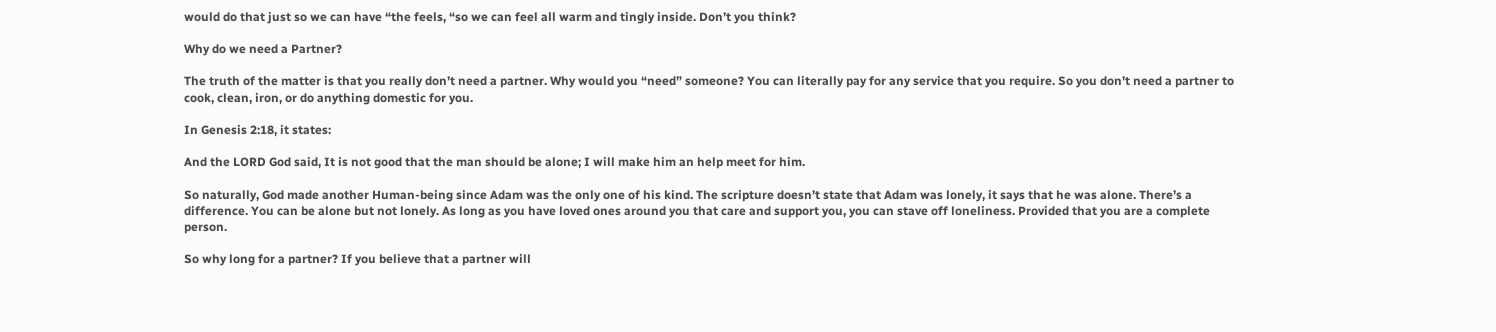would do that just so we can have “the feels, “so we can feel all warm and tingly inside. Don’t you think?

Why do we need a Partner?

The truth of the matter is that you really don’t need a partner. Why would you “need” someone? You can literally pay for any service that you require. So you don’t need a partner to cook, clean, iron, or do anything domestic for you.

In Genesis 2:18, it states:

And the LORD God said, It is not good that the man should be alone; I will make him an help meet for him.

So naturally, God made another Human-being since Adam was the only one of his kind. The scripture doesn’t state that Adam was lonely, it says that he was alone. There’s a difference. You can be alone but not lonely. As long as you have loved ones around you that care and support you, you can stave off loneliness. Provided that you are a complete person.

So why long for a partner? If you believe that a partner will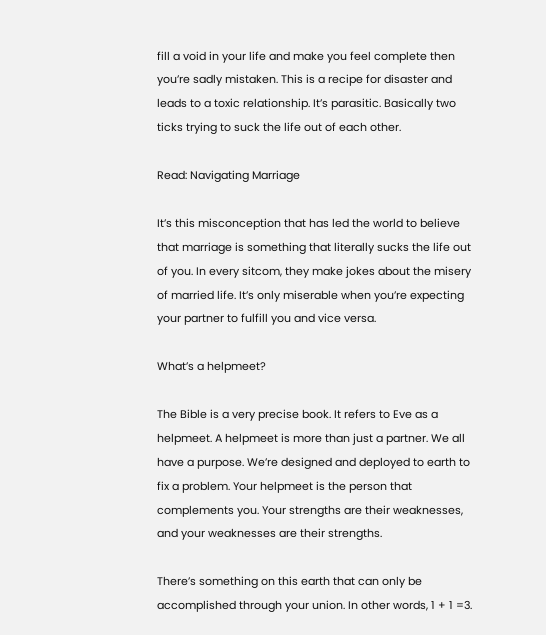fill a void in your life and make you feel complete then you’re sadly mistaken. This is a recipe for disaster and leads to a toxic relationship. It’s parasitic. Basically two ticks trying to suck the life out of each other.

Read: Navigating Marriage

It’s this misconception that has led the world to believe that marriage is something that literally sucks the life out of you. In every sitcom, they make jokes about the misery of married life. It’s only miserable when you’re expecting your partner to fulfill you and vice versa.

What’s a helpmeet?

The Bible is a very precise book. It refers to Eve as a helpmeet. A helpmeet is more than just a partner. We all have a purpose. We’re designed and deployed to earth to fix a problem. Your helpmeet is the person that complements you. Your strengths are their weaknesses, and your weaknesses are their strengths.

There’s something on this earth that can only be accomplished through your union. In other words, 1 + 1 =3.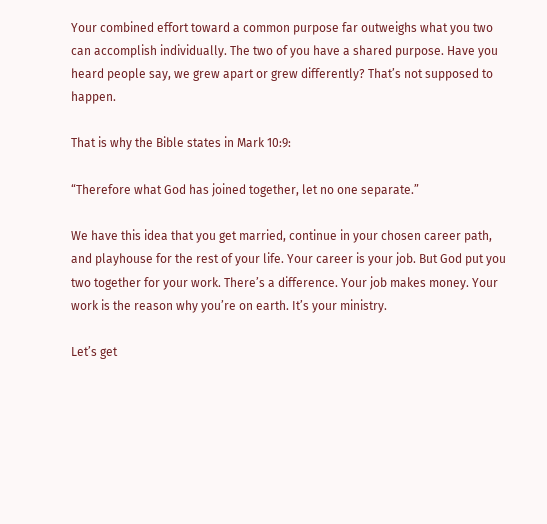Your combined effort toward a common purpose far outweighs what you two can accomplish individually. The two of you have a shared purpose. Have you heard people say, we grew apart or grew differently? That’s not supposed to happen.

That is why the Bible states in Mark 10:9:

“Therefore what God has joined together, let no one separate.”

We have this idea that you get married, continue in your chosen career path, and playhouse for the rest of your life. Your career is your job. But God put you two together for your work. There’s a difference. Your job makes money. Your work is the reason why you’re on earth. It’s your ministry.

Let’s get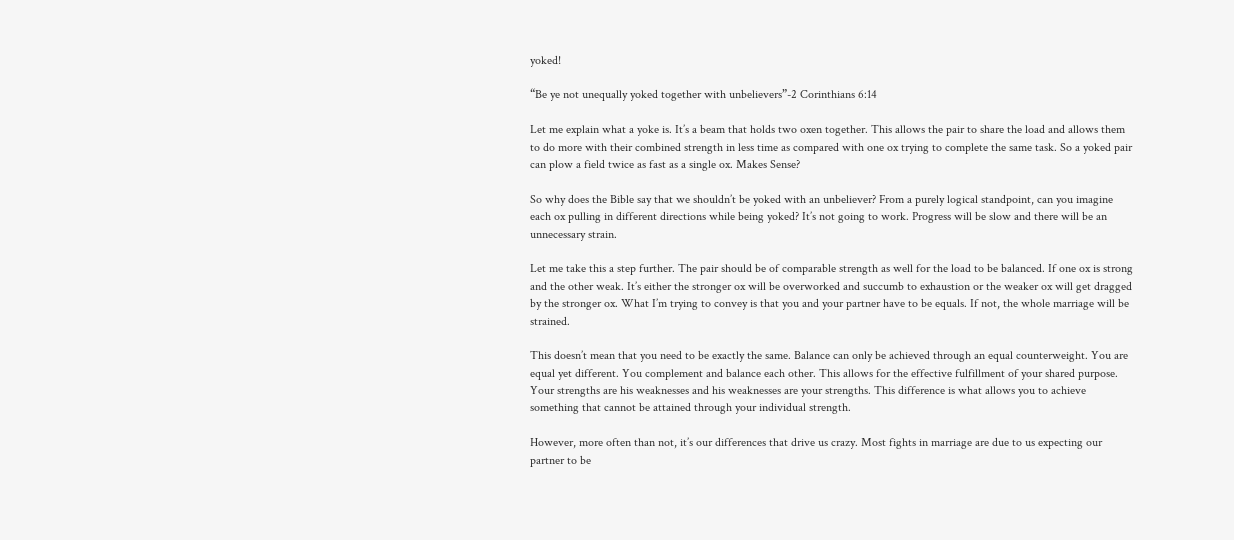yoked!

“Be ye not unequally yoked together with unbelievers”-2 Corinthians 6:14

Let me explain what a yoke is. It’s a beam that holds two oxen together. This allows the pair to share the load and allows them to do more with their combined strength in less time as compared with one ox trying to complete the same task. So a yoked pair can plow a field twice as fast as a single ox. Makes Sense?

So why does the Bible say that we shouldn’t be yoked with an unbeliever? From a purely logical standpoint, can you imagine each ox pulling in different directions while being yoked? It’s not going to work. Progress will be slow and there will be an unnecessary strain.

Let me take this a step further. The pair should be of comparable strength as well for the load to be balanced. If one ox is strong and the other weak. It’s either the stronger ox will be overworked and succumb to exhaustion or the weaker ox will get dragged by the stronger ox. What I’m trying to convey is that you and your partner have to be equals. If not, the whole marriage will be strained.

This doesn’t mean that you need to be exactly the same. Balance can only be achieved through an equal counterweight. You are equal yet different. You complement and balance each other. This allows for the effective fulfillment of your shared purpose. Your strengths are his weaknesses and his weaknesses are your strengths. This difference is what allows you to achieve something that cannot be attained through your individual strength.

However, more often than not, it’s our differences that drive us crazy. Most fights in marriage are due to us expecting our partner to be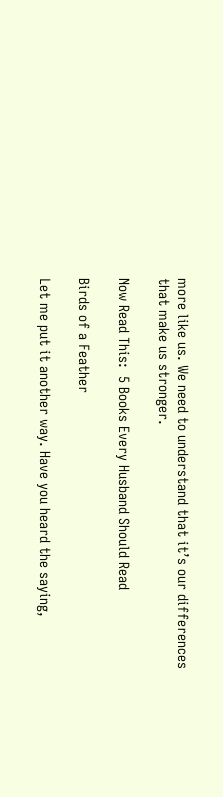more like us. We need to understand that it’s our differences that make us stronger.

Now Read This:  5 Books Every Husband Should Read

Birds of a Feather

Let me put it another way. Have you heard the saying,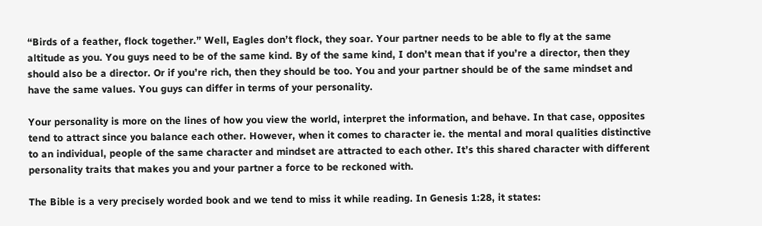“Birds of a feather, flock together.” Well, Eagles don’t flock, they soar. Your partner needs to be able to fly at the same altitude as you. You guys need to be of the same kind. By of the same kind, I don’t mean that if you’re a director, then they should also be a director. Or if you’re rich, then they should be too. You and your partner should be of the same mindset and have the same values. You guys can differ in terms of your personality.

Your personality is more on the lines of how you view the world, interpret the information, and behave. In that case, opposites tend to attract since you balance each other. However, when it comes to character ie. the mental and moral qualities distinctive to an individual, people of the same character and mindset are attracted to each other. It’s this shared character with different personality traits that makes you and your partner a force to be reckoned with.

The Bible is a very precisely worded book and we tend to miss it while reading. In Genesis 1:28, it states: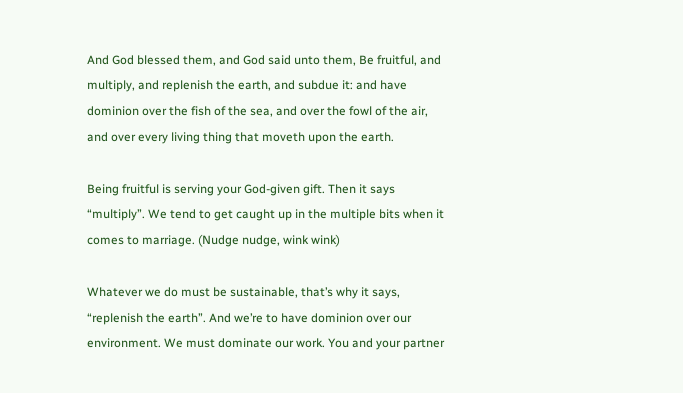And God blessed them, and God said unto them, Be fruitful, and multiply, and replenish the earth, and subdue it: and have dominion over the fish of the sea, and over the fowl of the air, and over every living thing that moveth upon the earth.

Being fruitful is serving your God-given gift. Then it says “multiply”. We tend to get caught up in the multiple bits when it comes to marriage. (Nudge nudge, wink wink)

Whatever we do must be sustainable, that’s why it says, “replenish the earth”. And we’re to have dominion over our environment. We must dominate our work. You and your partner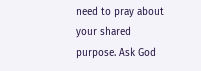need to pray about your shared purpose. Ask God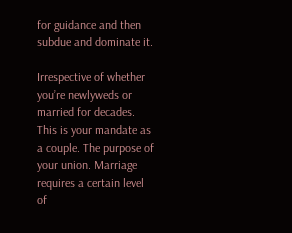for guidance and then subdue and dominate it.

Irrespective of whether you’re newlyweds or married for decades. This is your mandate as a couple. The purpose of your union. Marriage requires a certain level of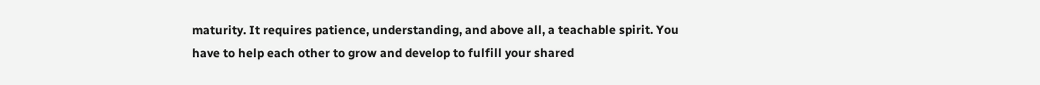maturity. It requires patience, understanding, and above all, a teachable spirit. You have to help each other to grow and develop to fulfill your shared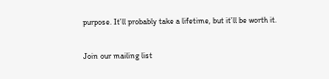purpose. It’ll probably take a lifetime, but it’ll be worth it.

Join our mailing list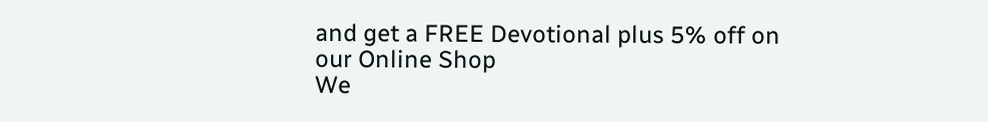and get a FREE Devotional plus 5% off on our Online Shop
We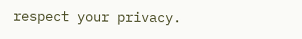respect your privacy.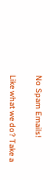No Spam Emails!

Like what we do? Take a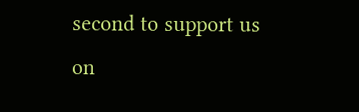second to support us on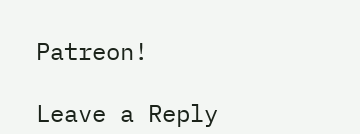Patreon!

Leave a Reply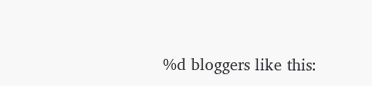%d bloggers like this: